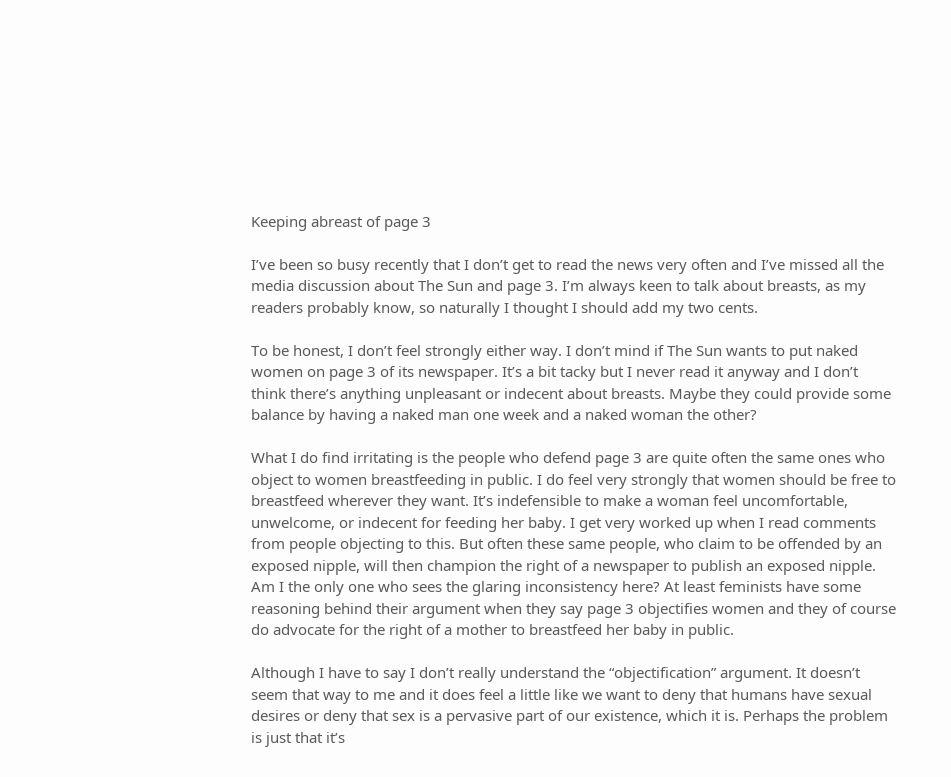Keeping abreast of page 3

I’ve been so busy recently that I don’t get to read the news very often and I’ve missed all the media discussion about The Sun and page 3. I’m always keen to talk about breasts, as my readers probably know, so naturally I thought I should add my two cents.

To be honest, I don’t feel strongly either way. I don’t mind if The Sun wants to put naked women on page 3 of its newspaper. It’s a bit tacky but I never read it anyway and I don’t think there’s anything unpleasant or indecent about breasts. Maybe they could provide some balance by having a naked man one week and a naked woman the other?

What I do find irritating is the people who defend page 3 are quite often the same ones who object to women breastfeeding in public. I do feel very strongly that women should be free to breastfeed wherever they want. It’s indefensible to make a woman feel uncomfortable, unwelcome, or indecent for feeding her baby. I get very worked up when I read comments from people objecting to this. But often these same people, who claim to be offended by an exposed nipple, will then champion the right of a newspaper to publish an exposed nipple. Am I the only one who sees the glaring inconsistency here? At least feminists have some reasoning behind their argument when they say page 3 objectifies women and they of course do advocate for the right of a mother to breastfeed her baby in public.

Although I have to say I don’t really understand the “objectification” argument. It doesn’t seem that way to me and it does feel a little like we want to deny that humans have sexual desires or deny that sex is a pervasive part of our existence, which it is. Perhaps the problem is just that it’s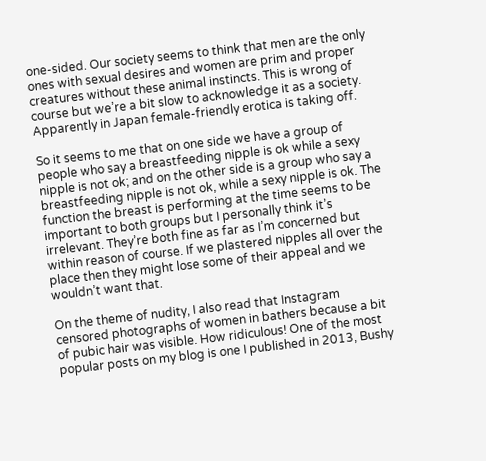one-sided. Our society seems to think that men are the only ones with sexual desires and women are prim and proper creatures without these animal instincts. This is wrong of course but we’re a bit slow to acknowledge it as a society. Apparently in Japan female-friendly erotica is taking off.

So it seems to me that on one side we have a group of people who say a breastfeeding nipple is ok while a sexy nipple is not ok; and on the other side is a group who say a breastfeeding nipple is not ok, while a sexy nipple is ok. The function the breast is performing at the time seems to be important to both groups but I personally think it’s irrelevant. They’re both fine as far as I’m concerned but within reason of course. If we plastered nipples all over the place then they might lose some of their appeal and we wouldn’t want that.

On the theme of nudity, I also read that Instagram censored photographs of women in bathers because a bit of pubic hair was visible. How ridiculous! One of the most popular posts on my blog is one I published in 2013, Bushy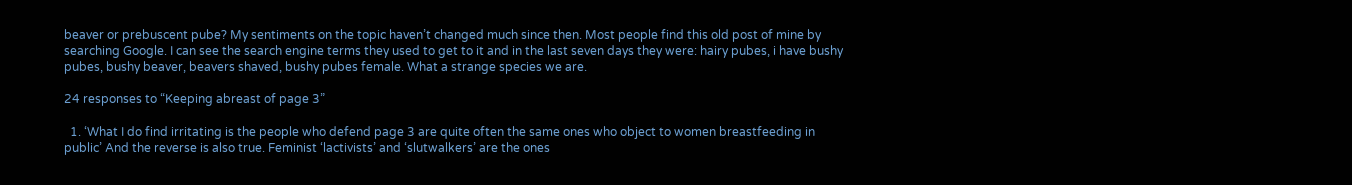beaver or prebuscent pube? My sentiments on the topic haven’t changed much since then. Most people find this old post of mine by searching Google. I can see the search engine terms they used to get to it and in the last seven days they were: hairy pubes, i have bushy pubes, bushy beaver, beavers shaved, bushy pubes female. What a strange species we are.

24 responses to “Keeping abreast of page 3”

  1. ‘What I do find irritating is the people who defend page 3 are quite often the same ones who object to women breastfeeding in public’ And the reverse is also true. Feminist ‘lactivists’ and ‘slutwalkers’ are the ones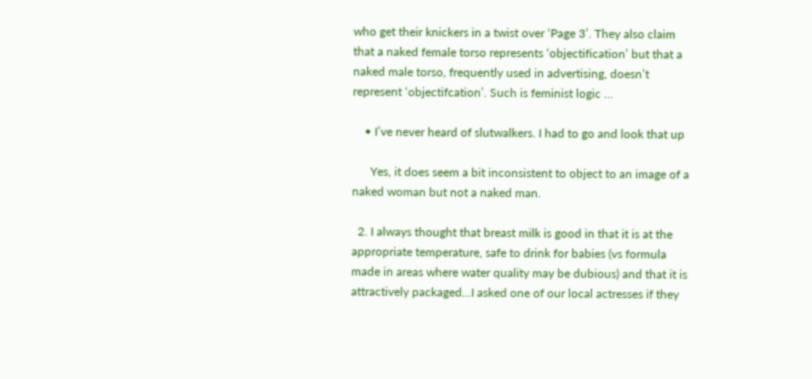who get their knickers in a twist over ‘Page 3’. They also claim that a naked female torso represents ‘objectification’ but that a naked male torso, frequently used in advertising, doesn’t represent ‘objectifcation’. Such is feminist logic …

    • I’ve never heard of slutwalkers. I had to go and look that up

      Yes, it does seem a bit inconsistent to object to an image of a naked woman but not a naked man.

  2. I always thought that breast milk is good in that it is at the appropriate temperature, safe to drink for babies (vs formula made in areas where water quality may be dubious) and that it is attractively packaged…I asked one of our local actresses if they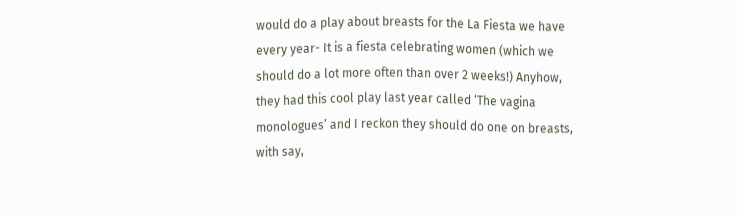would do a play about breasts for the La Fiesta we have every year- It is a fiesta celebrating women (which we should do a lot more often than over 2 weeks!) Anyhow, they had this cool play last year called ‘The vagina monologues’ and I reckon they should do one on breasts, with say,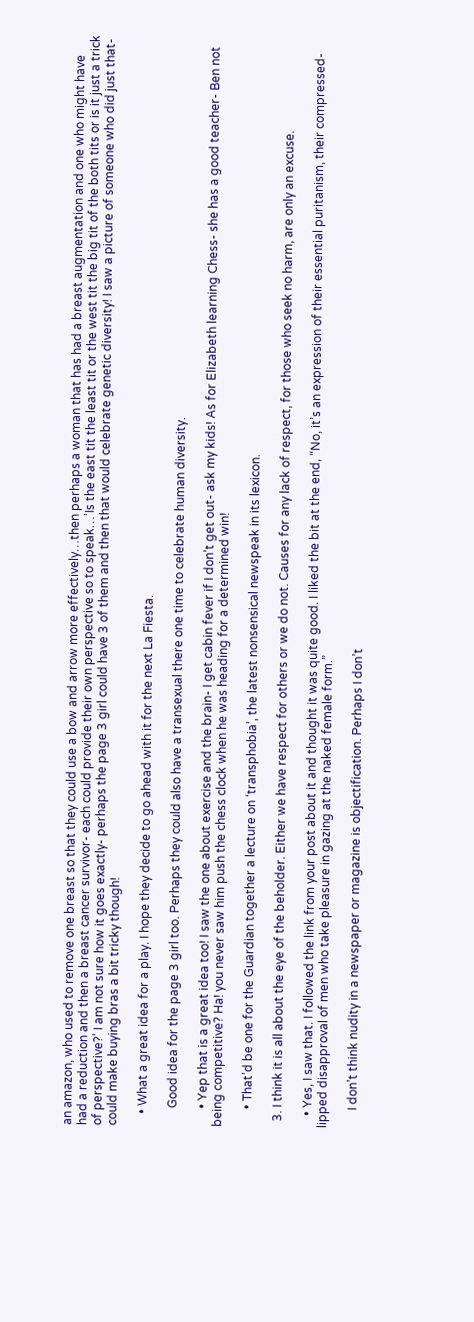an amazon, who used to remove one breast so that they could use a bow and arrow more effectively…then perhaps a woman that has had a breast augmentation and one who might have had a reduction and then a breast cancer survivor- each could provide their own perspective so to speak…’Is the east tit the least tit or the west tit the big tit of the both tits or is it just a trick of perspective?’ I am not sure how it goes exactly- perhaps the page 3 girl could have 3 of them and then that would celebrate genetic diversity! I saw a picture of someone who did just that- could make buying bras a bit tricky though!

    • What a great idea for a play. I hope they decide to go ahead with it for the next La Fiesta.

      Good idea for the page 3 girl too. Perhaps they could also have a transexual there one time to celebrate human diversity.

      • Yep that is a great idea too! I saw the one about exercise and the brain- I get cabin fever if I don’t get out- ask my kids! As for Elizabeth learning Chess- she has a good teacher- Ben not being competitive? Ha! you never saw him push the chess clock when he was heading for a determined win!

      • That’d be one for the Guardian together a lecture on ‘transphobia’, the latest nonsensical newspeak in its lexicon.

  3. I think it is all about the eye of the beholder. Either we have respect for others or we do not. Causes for any lack of respect, for those who seek no harm, are only an excuse.

    • Yes, I saw that. I followed the link from your post about it and thought it was quite good. I liked the bit at the end, “No, it’s an expression of their essential puritanism, their compressed-lipped disapproval of men who take pleasure in gazing at the naked female form.”

      I don’t think nudity in a newspaper or magazine is objectification. Perhaps I don’t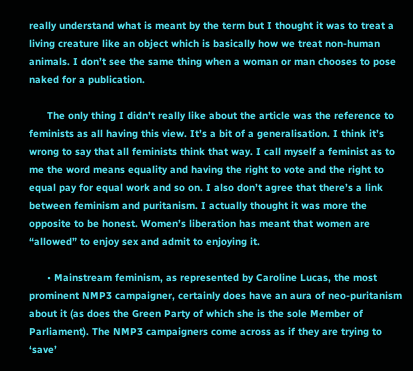really understand what is meant by the term but I thought it was to treat a living creature like an object which is basically how we treat non-human animals. I don’t see the same thing when a woman or man chooses to pose naked for a publication.

      The only thing I didn’t really like about the article was the reference to feminists as all having this view. It’s a bit of a generalisation. I think it’s wrong to say that all feminists think that way. I call myself a feminist as to me the word means equality and having the right to vote and the right to equal pay for equal work and so on. I also don’t agree that there’s a link between feminism and puritanism. I actually thought it was more the opposite to be honest. Women’s liberation has meant that women are “allowed” to enjoy sex and admit to enjoying it.

      • Mainstream feminism, as represented by Caroline Lucas, the most prominent NMP3 campaigner, certainly does have an aura of neo-puritanism about it (as does the Green Party of which she is the sole Member of Parliament). The NMP3 campaigners come across as if they are trying to ‘save’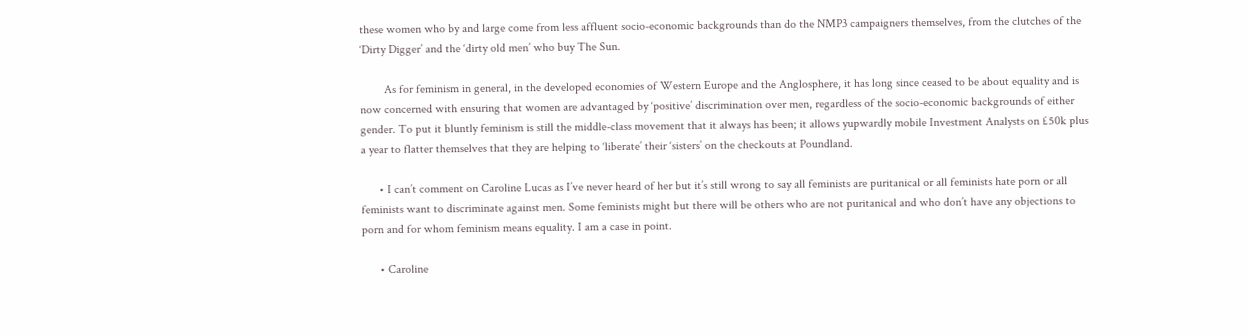these women who by and large come from less affluent socio-economic backgrounds than do the NMP3 campaigners themselves, from the clutches of the ‘Dirty Digger’ and the ‘dirty old men’ who buy The Sun.

        As for feminism in general, in the developed economies of Western Europe and the Anglosphere, it has long since ceased to be about equality and is now concerned with ensuring that women are advantaged by ‘positive’ discrimination over men, regardless of the socio-economic backgrounds of either gender. To put it bluntly feminism is still the middle-class movement that it always has been; it allows yupwardly mobile Investment Analysts on £50k plus a year to flatter themselves that they are helping to ‘liberate’ their ‘sisters’ on the checkouts at Poundland.

      • I can’t comment on Caroline Lucas as I’ve never heard of her but it’s still wrong to say all feminists are puritanical or all feminists hate porn or all feminists want to discriminate against men. Some feminists might but there will be others who are not puritanical and who don’t have any objections to porn and for whom feminism means equality. I am a case in point.

      • Caroline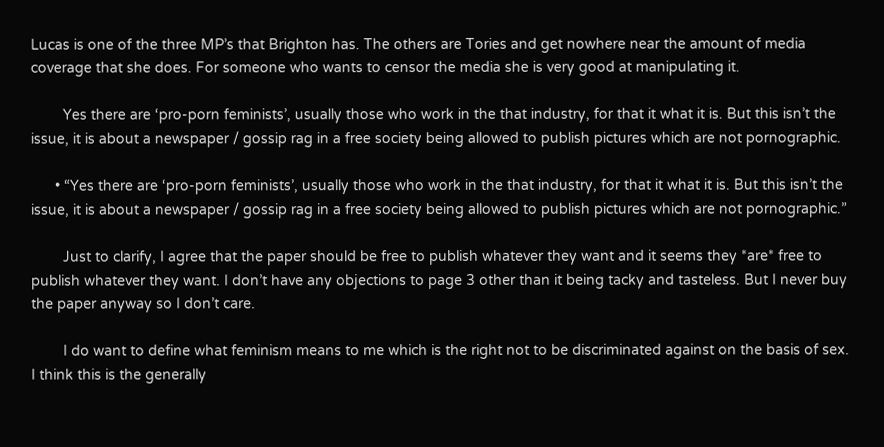Lucas is one of the three MP’s that Brighton has. The others are Tories and get nowhere near the amount of media coverage that she does. For someone who wants to censor the media she is very good at manipulating it.

        Yes there are ‘pro-porn feminists’, usually those who work in the that industry, for that it what it is. But this isn’t the issue, it is about a newspaper / gossip rag in a free society being allowed to publish pictures which are not pornographic.

      • “Yes there are ‘pro-porn feminists’, usually those who work in the that industry, for that it what it is. But this isn’t the issue, it is about a newspaper / gossip rag in a free society being allowed to publish pictures which are not pornographic.”

        Just to clarify, I agree that the paper should be free to publish whatever they want and it seems they *are* free to publish whatever they want. I don’t have any objections to page 3 other than it being tacky and tasteless. But I never buy the paper anyway so I don’t care.

        I do want to define what feminism means to me which is the right not to be discriminated against on the basis of sex. I think this is the generally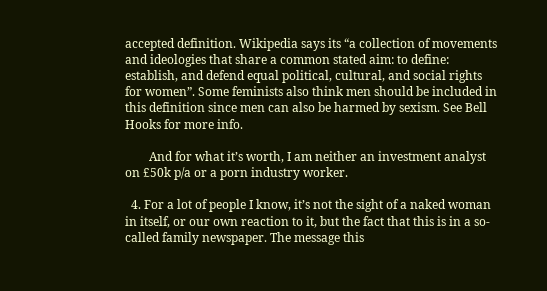accepted definition. Wikipedia says its “a collection of movements and ideologies that share a common stated aim: to define: establish, and defend equal political, cultural, and social rights for women”. Some feminists also think men should be included in this definition since men can also be harmed by sexism. See Bell Hooks for more info.

        And for what it’s worth, I am neither an investment analyst on £50k p/a or a porn industry worker.

  4. For a lot of people I know, it’s not the sight of a naked woman in itself, or our own reaction to it, but the fact that this is in a so-called family newspaper. The message this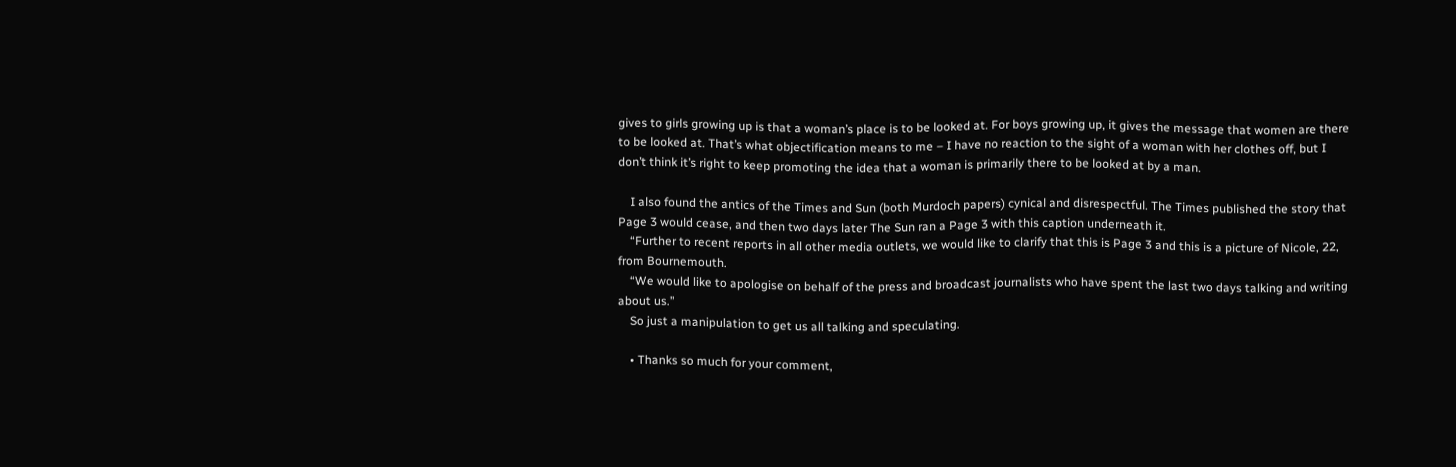gives to girls growing up is that a woman’s place is to be looked at. For boys growing up, it gives the message that women are there to be looked at. That’s what objectification means to me – I have no reaction to the sight of a woman with her clothes off, but I don’t think it’s right to keep promoting the idea that a woman is primarily there to be looked at by a man.

    I also found the antics of the Times and Sun (both Murdoch papers) cynical and disrespectful. The Times published the story that Page 3 would cease, and then two days later The Sun ran a Page 3 with this caption underneath it.
    “Further to recent reports in all other media outlets, we would like to clarify that this is Page 3 and this is a picture of Nicole, 22, from Bournemouth.
    “We would like to apologise on behalf of the press and broadcast journalists who have spent the last two days talking and writing about us.”
    So just a manipulation to get us all talking and speculating.

    • Thanks so much for your comment,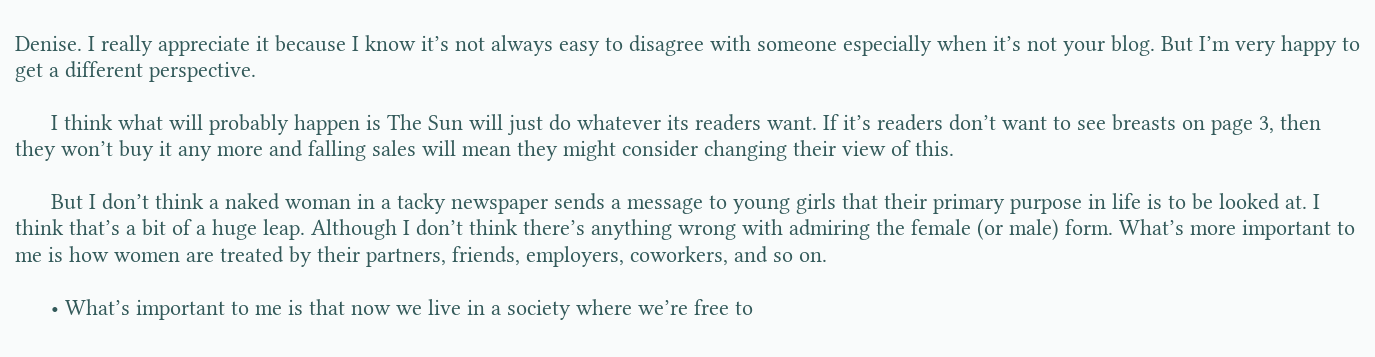Denise. I really appreciate it because I know it’s not always easy to disagree with someone especially when it’s not your blog. But I’m very happy to get a different perspective.

      I think what will probably happen is The Sun will just do whatever its readers want. If it’s readers don’t want to see breasts on page 3, then they won’t buy it any more and falling sales will mean they might consider changing their view of this.

      But I don’t think a naked woman in a tacky newspaper sends a message to young girls that their primary purpose in life is to be looked at. I think that’s a bit of a huge leap. Although I don’t think there’s anything wrong with admiring the female (or male) form. What’s more important to me is how women are treated by their partners, friends, employers, coworkers, and so on.

      • What’s important to me is that now we live in a society where we’re free to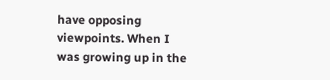have opposing viewpoints. When I was growing up in the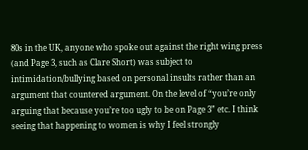80s in the UK, anyone who spoke out against the right wing press (and Page 3, such as Clare Short) was subject to intimidation/bullying based on personal insults rather than an argument that countered argument. On the level of “you’re only arguing that because you’re too ugly to be on Page 3” etc. I think seeing that happening to women is why I feel strongly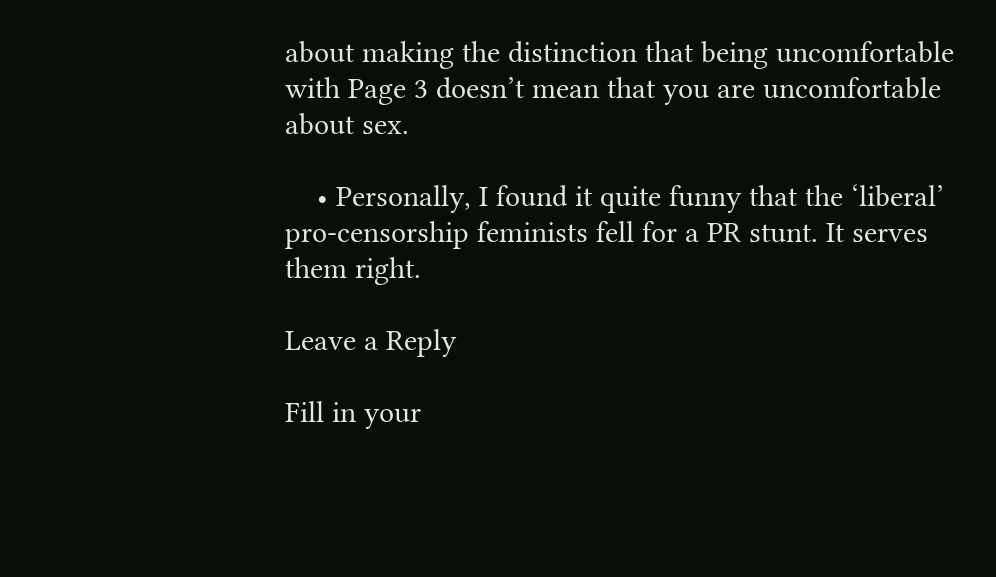about making the distinction that being uncomfortable with Page 3 doesn’t mean that you are uncomfortable about sex.

    • Personally, I found it quite funny that the ‘liberal’ pro-censorship feminists fell for a PR stunt. It serves them right.

Leave a Reply

Fill in your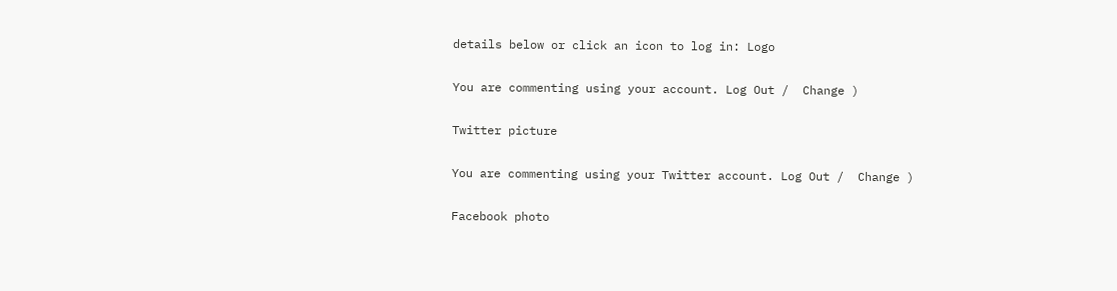details below or click an icon to log in: Logo

You are commenting using your account. Log Out /  Change )

Twitter picture

You are commenting using your Twitter account. Log Out /  Change )

Facebook photo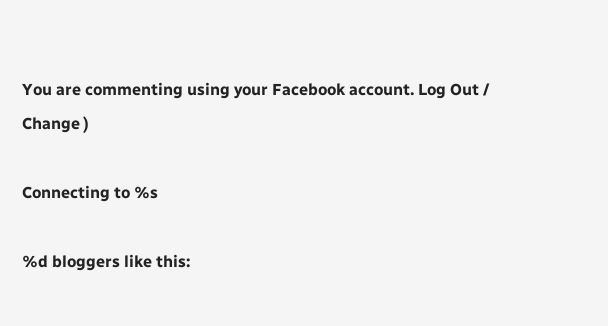You are commenting using your Facebook account. Log Out /  Change )

Connecting to %s

%d bloggers like this: